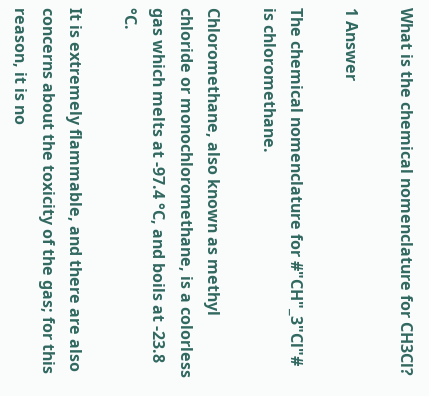What is the chemical nomenclature for CH3Cl?

1 Answer

The chemical nomenclature for #"CH"_3"Cl"# is chloromethane.

Chloromethane, also known as methyl chloride or monochloromethane, is a colorless gas which melts at -97.4 °C, and boils at -23.8 °C.

It is extremely flammable, and there are also concerns about the toxicity of the gas; for this reason, it is no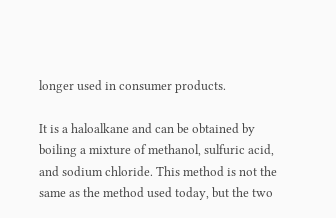longer used in consumer products.

It is a haloalkane and can be obtained by boiling a mixture of methanol, sulfuric acid, and sodium chloride. This method is not the same as the method used today, but the two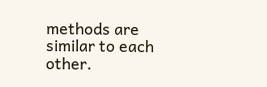methods are similar to each other.